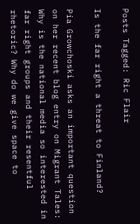Posts Tagged: Ric Flair

Is the far right a threat to Finland?

Pia Growchoski asks an important question on her recent blog entry on Migrant Tales: Why is the national media so interested in far right groups and their resentful rhetoric? Why do we give space to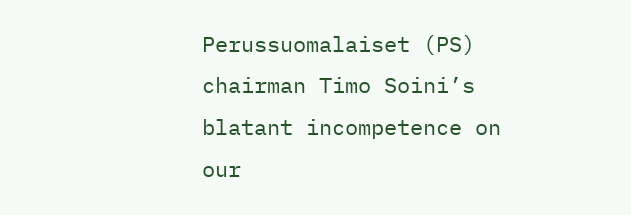Perussuomalaiset (PS) chairman Timo Soini’s blatant incompetence on our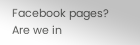Facebook pages? Are we in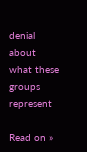denial about what these groups represent

Read on »